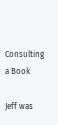Consulting a Book

Jeff was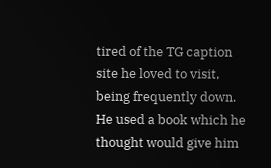tired of the TG caption site he loved to visit, being frequently down. He used a book which he thought would give him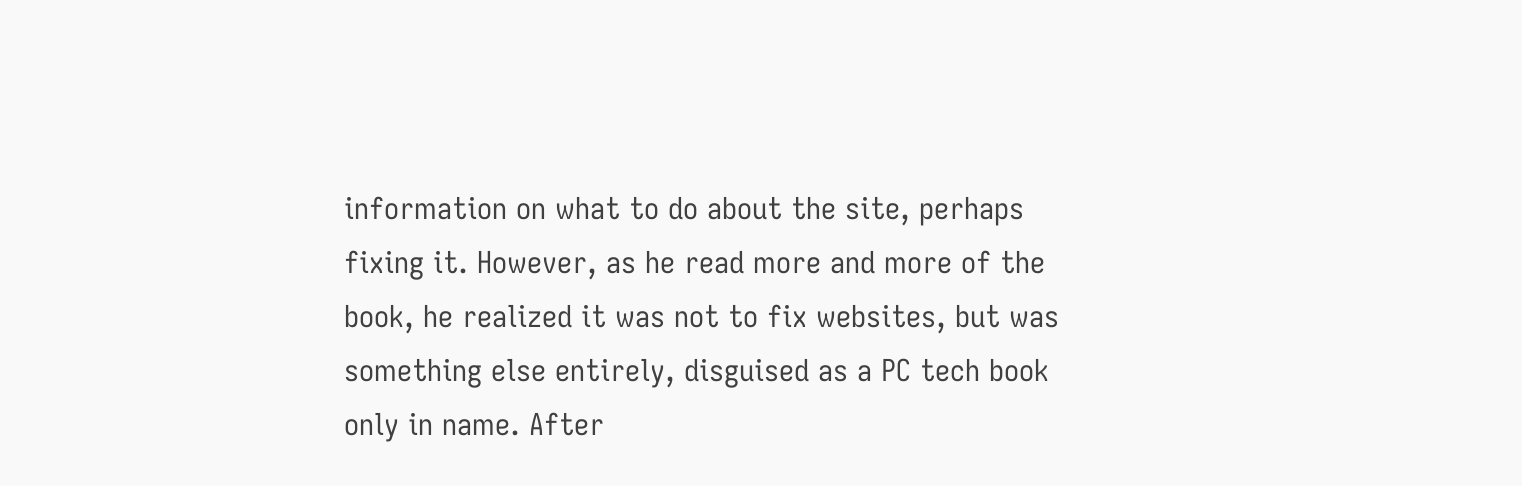information on what to do about the site, perhaps fixing it. However, as he read more and more of the book, he realized it was not to fix websites, but was something else entirely, disguised as a PC tech book only in name. After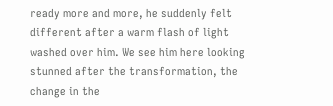ready more and more, he suddenly felt different after a warm flash of light washed over him. We see him here looking stunned after the transformation, the change in the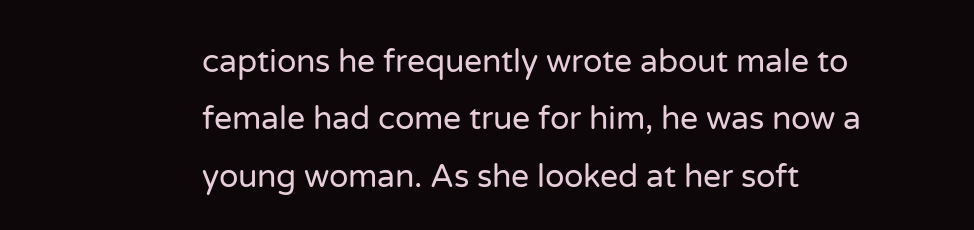captions he frequently wrote about male to female had come true for him, he was now a young woman. As she looked at her soft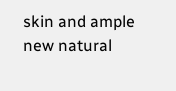skin and ample new natural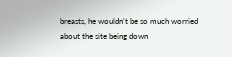breasts, he wouldn’t be so much worried about the site being down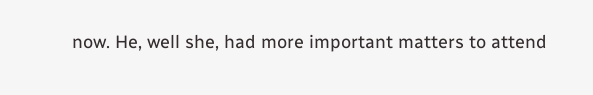now. He, well she, had more important matters to attend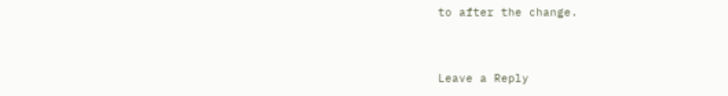to after the change.


Leave a Reply